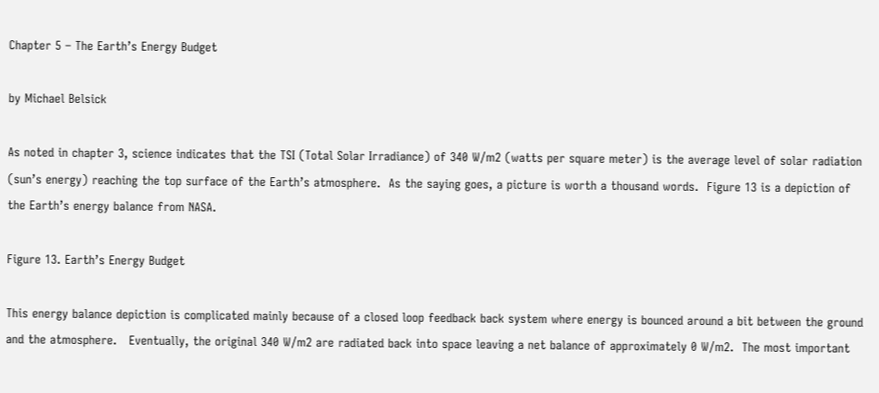Chapter 5 – The Earth’s Energy Budget

by Michael Belsick

As noted in chapter 3, science indicates that the TSI (Total Solar Irradiance) of 340 W/m2 (watts per square meter) is the average level of solar radiation (sun’s energy) reaching the top surface of the Earth’s atmosphere.  As the saying goes, a picture is worth a thousand words.  Figure 13 is a depiction of the Earth’s energy balance from NASA.

Figure 13. Earth’s Energy Budget

This energy balance depiction is complicated mainly because of a closed loop feedback back system where energy is bounced around a bit between the ground and the atmosphere.   Eventually, the original 340 W/m2 are radiated back into space leaving a net balance of approximately 0 W/m2.  The most important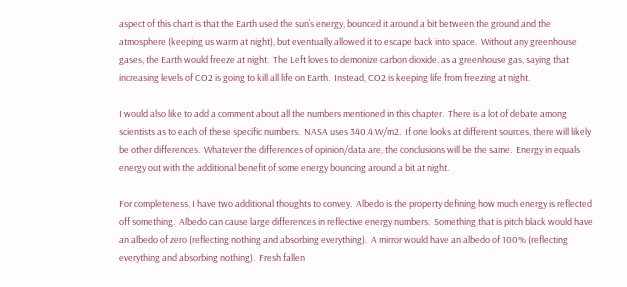aspect of this chart is that the Earth used the sun’s energy, bounced it around a bit between the ground and the atmosphere (keeping us warm at night), but eventually allowed it to escape back into space.  Without any greenhouse gases, the Earth would freeze at night.  The Left loves to demonize carbon dioxide, as a greenhouse gas, saying that increasing levels of CO2 is going to kill all life on Earth.  Instead, CO2 is keeping life from freezing at night.

I would also like to add a comment about all the numbers mentioned in this chapter.  There is a lot of debate among scientists as to each of these specific numbers.  NASA uses 340.4 W/m2.  If one looks at different sources, there will likely be other differences.  Whatever the differences of opinion/data are, the conclusions will be the same.  Energy in equals energy out with the additional benefit of some energy bouncing around a bit at night.

For completeness, I have two additional thoughts to convey.  Albedo is the property defining how much energy is reflected off something.  Albedo can cause large differences in reflective energy numbers.  Something that is pitch black would have an albedo of zero (reflecting nothing and absorbing everything).  A mirror would have an albedo of 100% (reflecting everything and absorbing nothing).  Fresh fallen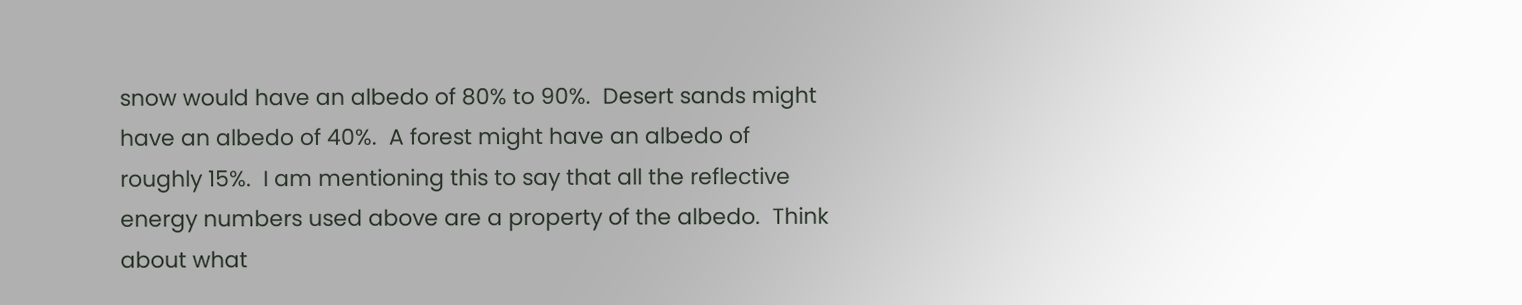snow would have an albedo of 80% to 90%.  Desert sands might have an albedo of 40%.  A forest might have an albedo of roughly 15%.  I am mentioning this to say that all the reflective energy numbers used above are a property of the albedo.  Think about what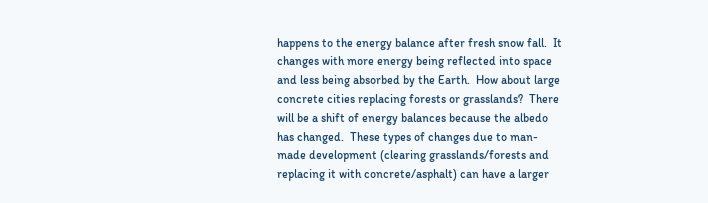happens to the energy balance after fresh snow fall.  It changes with more energy being reflected into space and less being absorbed by the Earth.  How about large concrete cities replacing forests or grasslands?  There will be a shift of energy balances because the albedo has changed.  These types of changes due to man-made development (clearing grasslands/forests and replacing it with concrete/asphalt) can have a larger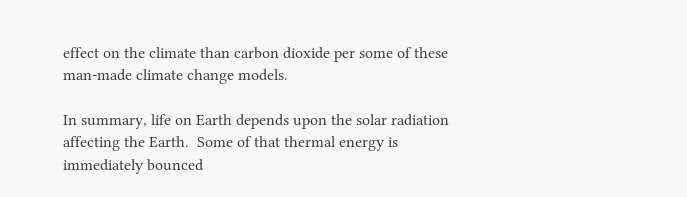effect on the climate than carbon dioxide per some of these man-made climate change models.

In summary, life on Earth depends upon the solar radiation affecting the Earth.  Some of that thermal energy is immediately bounced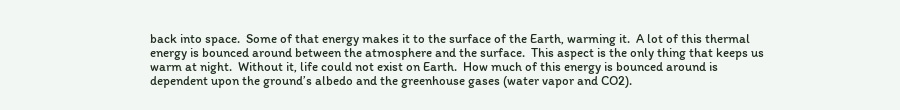back into space.  Some of that energy makes it to the surface of the Earth, warming it.  A lot of this thermal energy is bounced around between the atmosphere and the surface.  This aspect is the only thing that keeps us warm at night.  Without it, life could not exist on Earth.  How much of this energy is bounced around is dependent upon the ground’s albedo and the greenhouse gases (water vapor and CO2).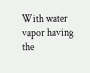With water vapor having the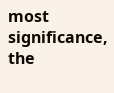most significance, the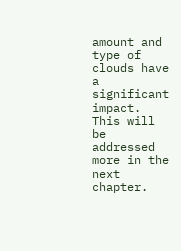amount and type of clouds have a significant impact.  This will be addressed more in the next chapter.